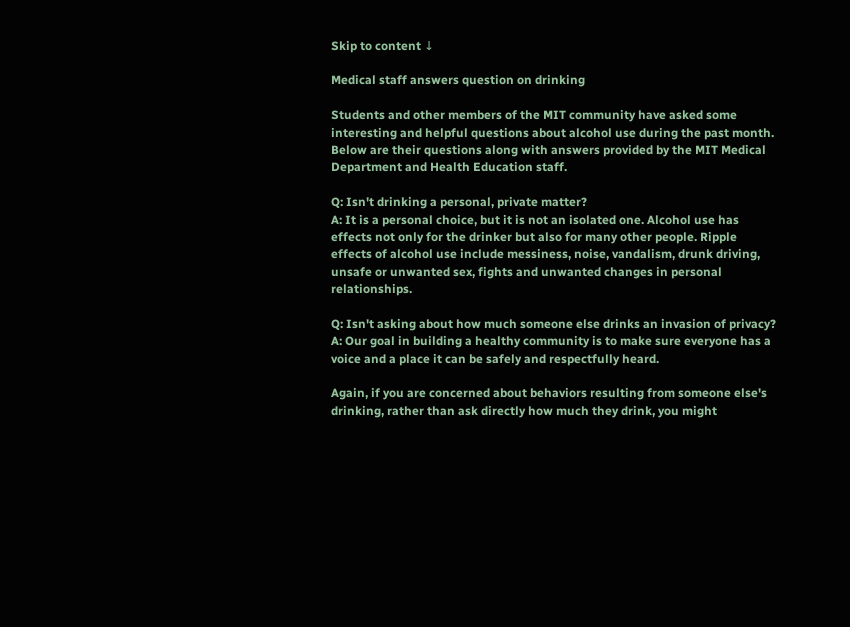Skip to content ↓

Medical staff answers question on drinking

Students and other members of the MIT community have asked some interesting and helpful questions about alcohol use during the past month. Below are their questions along with answers provided by the MIT Medical Department and Health Education staff.

Q: Isn't drinking a personal, private matter?
A: It is a personal choice, but it is not an isolated one. Alcohol use has effects not only for the drinker but also for many other people. Ripple effects of alcohol use include messiness, noise, vandalism, drunk driving, unsafe or unwanted sex, fights and unwanted changes in personal relationships.

Q: Isn't asking about how much someone else drinks an invasion of privacy?
A: Our goal in building a healthy community is to make sure everyone has a voice and a place it can be safely and respectfully heard.

Again, if you are concerned about behaviors resulting from someone else's drinking, rather than ask directly how much they drink, you might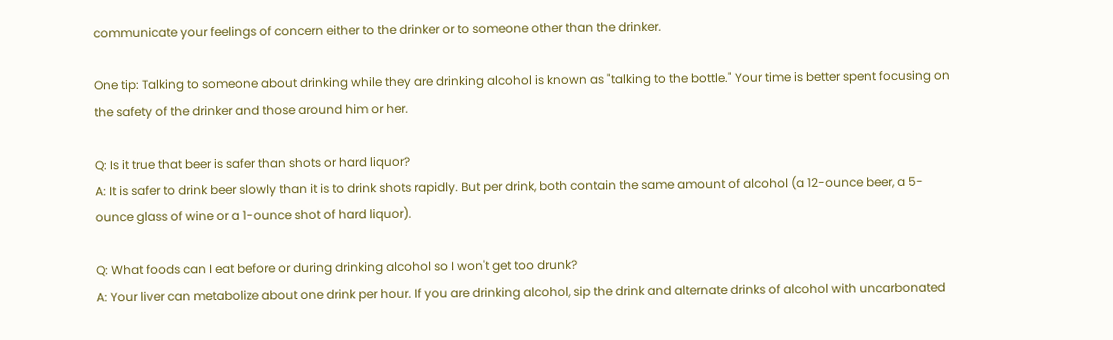communicate your feelings of concern either to the drinker or to someone other than the drinker.

One tip: Talking to someone about drinking while they are drinking alcohol is known as "talking to the bottle." Your time is better spent focusing on the safety of the drinker and those around him or her.

Q: Is it true that beer is safer than shots or hard liquor?
A: It is safer to drink beer slowly than it is to drink shots rapidly. But per drink, both contain the same amount of alcohol (a 12-ounce beer, a 5-ounce glass of wine or a 1-ounce shot of hard liquor).

Q: What foods can I eat before or during drinking alcohol so I won't get too drunk?
A: Your liver can metabolize about one drink per hour. If you are drinking alcohol, sip the drink and alternate drinks of alcohol with uncarbonated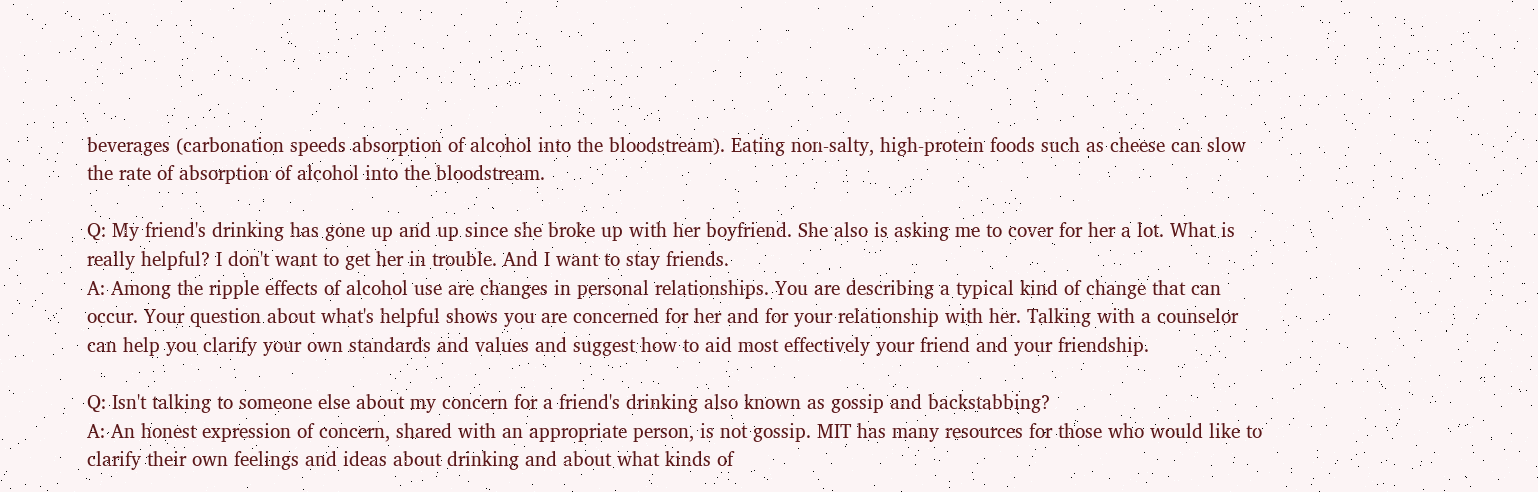beverages (carbonation speeds absorption of alcohol into the bloodstream). Eating non-salty, high-protein foods such as cheese can slow the rate of absorption of alcohol into the bloodstream.

Q: My friend's drinking has gone up and up since she broke up with her boyfriend. She also is asking me to cover for her a lot. What is really helpful? I don't want to get her in trouble. And I want to stay friends.
A: Among the ripple effects of alcohol use are changes in personal relationships. You are describing a typical kind of change that can occur. Your question about what's helpful shows you are concerned for her and for your relationship with her. Talking with a counselor can help you clarify your own standards and values and suggest how to aid most effectively your friend and your friendship.

Q: Isn't talking to someone else about my concern for a friend's drinking also known as gossip and backstabbing?
A: An honest expression of concern, shared with an appropriate person, is not gossip. MIT has many resources for those who would like to clarify their own feelings and ideas about drinking and about what kinds of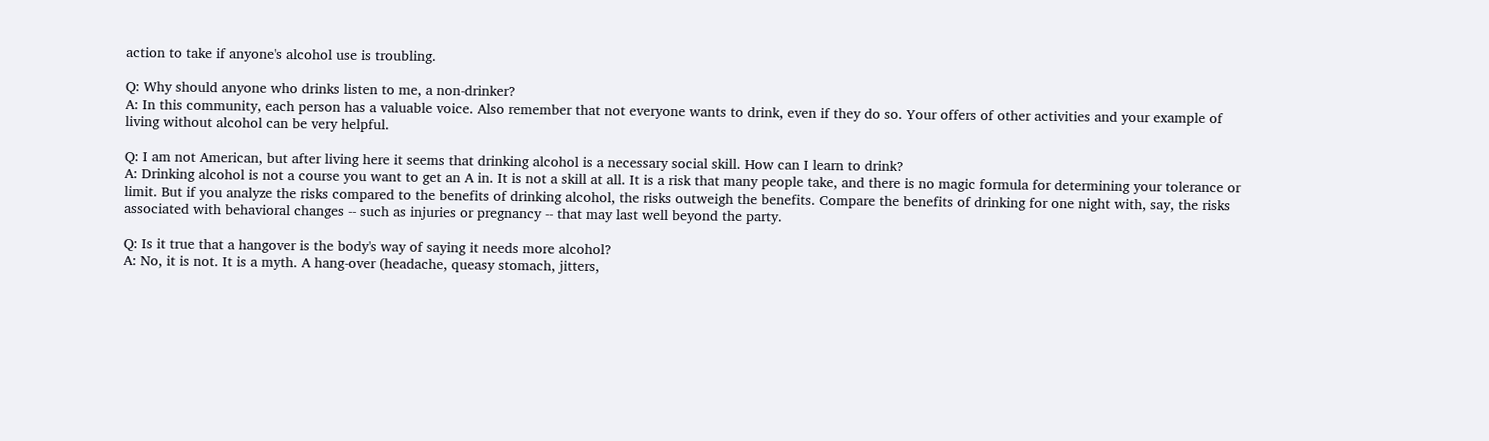action to take if anyone's alcohol use is troubling.

Q: Why should anyone who drinks listen to me, a non-drinker?
A: In this community, each person has a valuable voice. Also remember that not everyone wants to drink, even if they do so. Your offers of other activities and your example of living without alcohol can be very helpful.

Q: I am not American, but after living here it seems that drinking alcohol is a necessary social skill. How can I learn to drink?
A: Drinking alcohol is not a course you want to get an A in. It is not a skill at all. It is a risk that many people take, and there is no magic formula for determining your tolerance or limit. But if you analyze the risks compared to the benefits of drinking alcohol, the risks outweigh the benefits. Compare the benefits of drinking for one night with, say, the risks associated with behavioral changes -- such as injuries or pregnancy -- that may last well beyond the party.

Q: Is it true that a hangover is the body's way of saying it needs more alcohol?
A: No, it is not. It is a myth. A hang-over (headache, queasy stomach, jitters,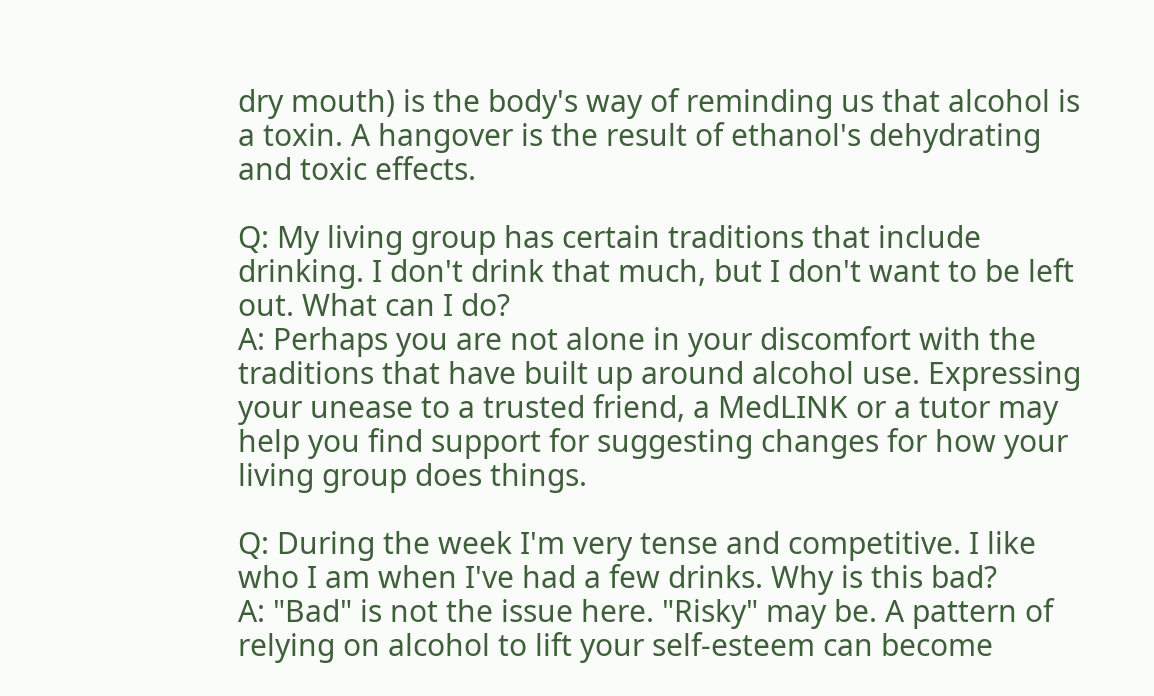dry mouth) is the body's way of reminding us that alcohol is a toxin. A hangover is the result of ethanol's dehydrating and toxic effects.

Q: My living group has certain traditions that include drinking. I don't drink that much, but I don't want to be left out. What can I do?
A: Perhaps you are not alone in your discomfort with the traditions that have built up around alcohol use. Expressing your unease to a trusted friend, a MedLINK or a tutor may help you find support for suggesting changes for how your living group does things.

Q: During the week I'm very tense and competitive. I like who I am when I've had a few drinks. Why is this bad?
A: "Bad" is not the issue here. "Risky" may be. A pattern of relying on alcohol to lift your self-esteem can become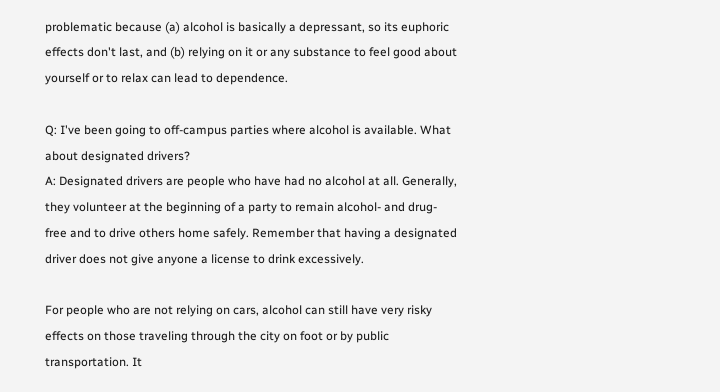problematic because (a) alcohol is basically a depressant, so its euphoric effects don't last, and (b) relying on it or any substance to feel good about yourself or to relax can lead to dependence.

Q: I've been going to off-campus parties where alcohol is available. What about designated drivers?
A: Designated drivers are people who have had no alcohol at all. Generally, they volunteer at the beginning of a party to remain alcohol- and drug-free and to drive others home safely. Remember that having a designated driver does not give anyone a license to drink excessively.

For people who are not relying on cars, alcohol can still have very risky effects on those traveling through the city on foot or by public transportation. It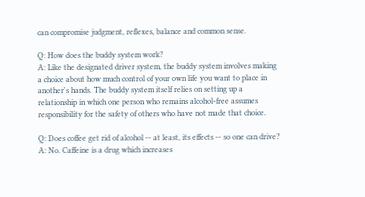can compromise judgment, reflexes, balance and common sense.

Q: How does the buddy system work?
A: Like the designated driver system, the buddy system involves making a choice about how much control of your own life you want to place in another's hands. The buddy system itself relies on setting up a relationship in which one person who remains alcohol-free assumes responsibility for the safety of others who have not made that choice.

Q: Does coffee get rid of alcohol -- at least, its effects -- so one can drive?
A: No. Caffeine is a drug which increases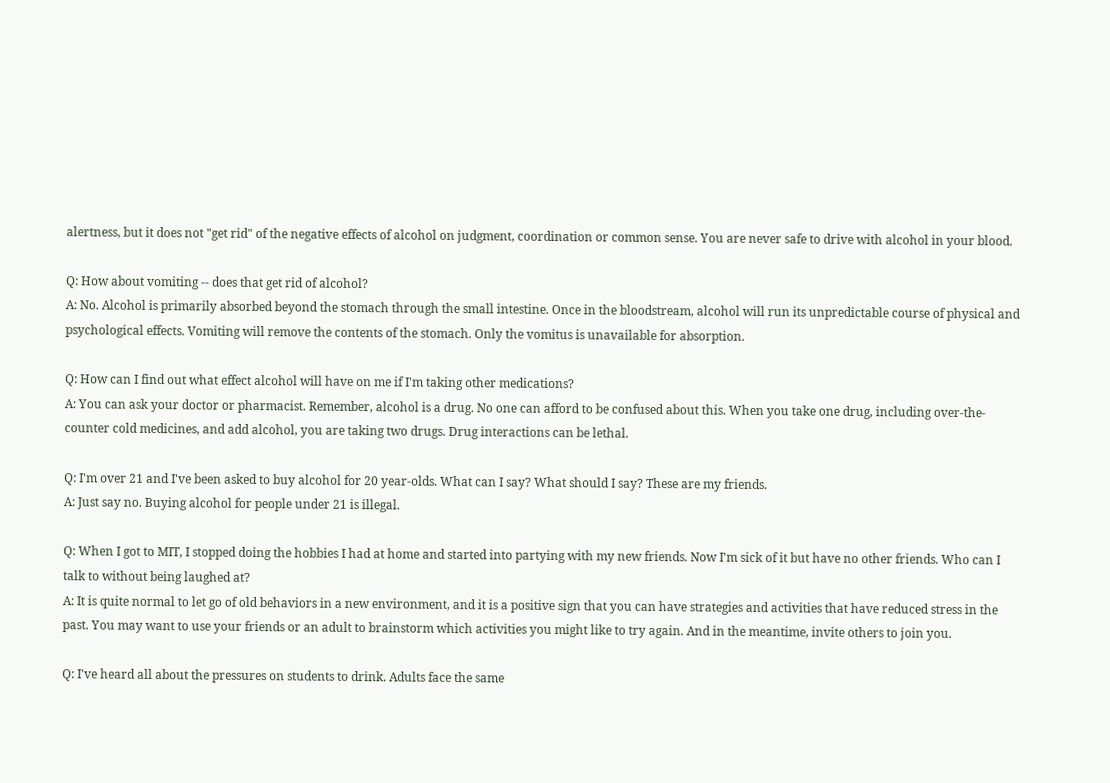alertness, but it does not "get rid" of the negative effects of alcohol on judgment, coordination or common sense. You are never safe to drive with alcohol in your blood.

Q: How about vomiting -- does that get rid of alcohol?
A: No. Alcohol is primarily absorbed beyond the stomach through the small intestine. Once in the bloodstream, alcohol will run its unpredictable course of physical and psychological effects. Vomiting will remove the contents of the stomach. Only the vomitus is unavailable for absorption.

Q: How can I find out what effect alcohol will have on me if I'm taking other medications?
A: You can ask your doctor or pharmacist. Remember, alcohol is a drug. No one can afford to be confused about this. When you take one drug, including over-the-counter cold medicines, and add alcohol, you are taking two drugs. Drug interactions can be lethal.

Q: I'm over 21 and I've been asked to buy alcohol for 20 year-olds. What can I say? What should I say? These are my friends.
A: Just say no. Buying alcohol for people under 21 is illegal.

Q: When I got to MIT, I stopped doing the hobbies I had at home and started into partying with my new friends. Now I'm sick of it but have no other friends. Who can I talk to without being laughed at?
A: It is quite normal to let go of old behaviors in a new environment, and it is a positive sign that you can have strategies and activities that have reduced stress in the past. You may want to use your friends or an adult to brainstorm which activities you might like to try again. And in the meantime, invite others to join you.

Q: I've heard all about the pressures on students to drink. Adults face the same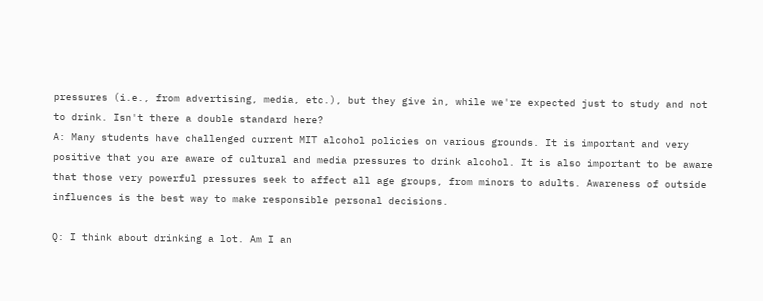pressures (i.e., from advertising, media, etc.), but they give in, while we're expected just to study and not to drink. Isn't there a double standard here?
A: Many students have challenged current MIT alcohol policies on various grounds. It is important and very positive that you are aware of cultural and media pressures to drink alcohol. It is also important to be aware that those very powerful pressures seek to affect all age groups, from minors to adults. Awareness of outside influences is the best way to make responsible personal decisions.

Q: I think about drinking a lot. Am I an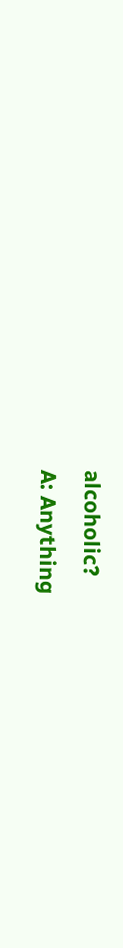alcoholic?
A: Anything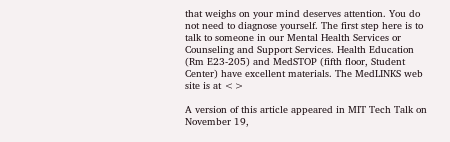that weighs on your mind deserves attention. You do not need to diagnose yourself. The first step here is to talk to someone in our Mental Health Services or Counseling and Support Services. Health Education (Rm E23-205) and MedSTOP (fifth floor, Student Center) have excellent materials. The MedLINKS web site is at <>

A version of this article appeared in MIT Tech Talk on November 19,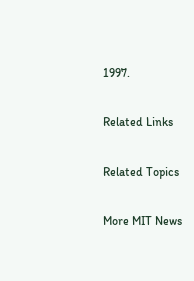1997.

Related Links

Related Topics

More MIT News